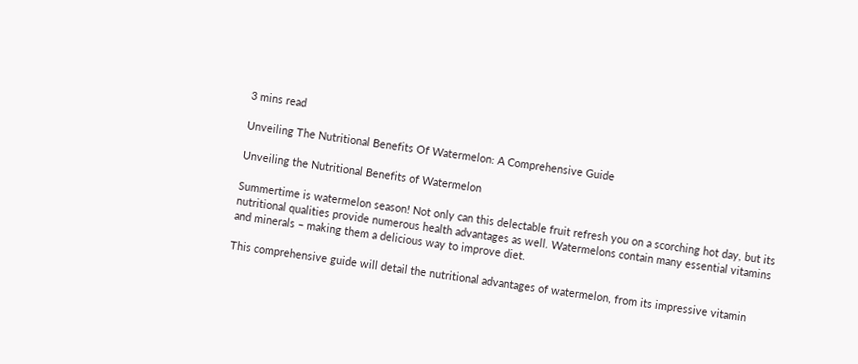3 mins read

Unveiling The Nutritional Benefits Of Watermelon: A Comprehensive Guide

Unveiling the Nutritional Benefits of Watermelon

Summertime is watermelon season! Not only can this delectable fruit refresh you on a scorching hot day, but its nutritional qualities provide numerous health advantages as well. Watermelons contain many essential vitamins and minerals – making them a delicious way to improve diet.

This comprehensive guide will detail the nutritional advantages of watermelon, from its impressive vitamin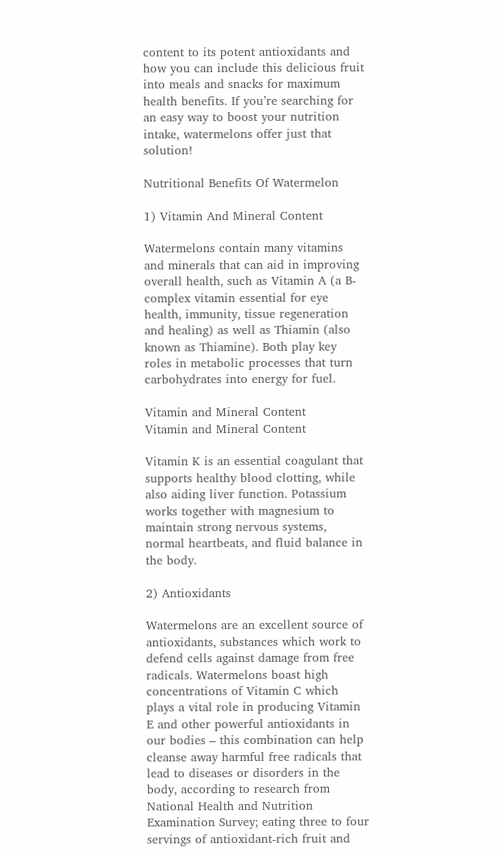content to its potent antioxidants and how you can include this delicious fruit into meals and snacks for maximum health benefits. If you’re searching for an easy way to boost your nutrition intake, watermelons offer just that solution!

Nutritional Benefits Of Watermelon

1) Vitamin And Mineral Content

Watermelons contain many vitamins and minerals that can aid in improving overall health, such as Vitamin A (a B-complex vitamin essential for eye health, immunity, tissue regeneration and healing) as well as Thiamin (also known as Thiamine). Both play key roles in metabolic processes that turn carbohydrates into energy for fuel.

Vitamin and Mineral Content
Vitamin and Mineral Content

Vitamin K is an essential coagulant that supports healthy blood clotting, while also aiding liver function. Potassium works together with magnesium to maintain strong nervous systems, normal heartbeats, and fluid balance in the body.

2) Antioxidants

Watermelons are an excellent source of antioxidants, substances which work to defend cells against damage from free radicals. Watermelons boast high concentrations of Vitamin C which plays a vital role in producing Vitamin E and other powerful antioxidants in our bodies – this combination can help cleanse away harmful free radicals that lead to diseases or disorders in the body, according to research from National Health and Nutrition Examination Survey; eating three to four servings of antioxidant-rich fruit and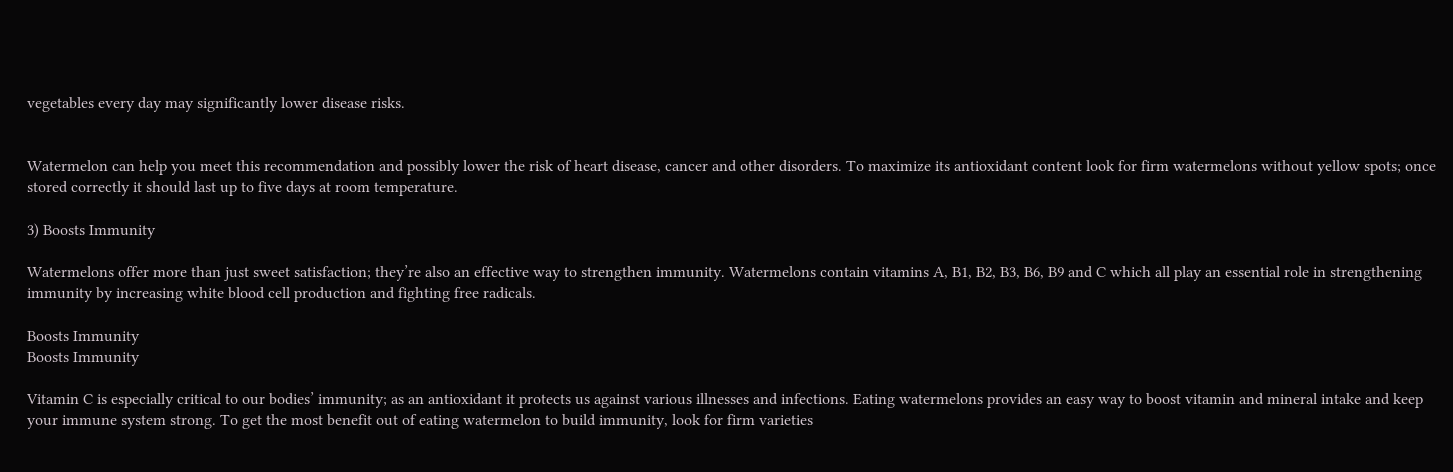vegetables every day may significantly lower disease risks.


Watermelon can help you meet this recommendation and possibly lower the risk of heart disease, cancer and other disorders. To maximize its antioxidant content look for firm watermelons without yellow spots; once stored correctly it should last up to five days at room temperature.

3) Boosts Immunity

Watermelons offer more than just sweet satisfaction; they’re also an effective way to strengthen immunity. Watermelons contain vitamins A, B1, B2, B3, B6, B9 and C which all play an essential role in strengthening immunity by increasing white blood cell production and fighting free radicals.

Boosts Immunity
Boosts Immunity

Vitamin C is especially critical to our bodies’ immunity; as an antioxidant it protects us against various illnesses and infections. Eating watermelons provides an easy way to boost vitamin and mineral intake and keep your immune system strong. To get the most benefit out of eating watermelon to build immunity, look for firm varieties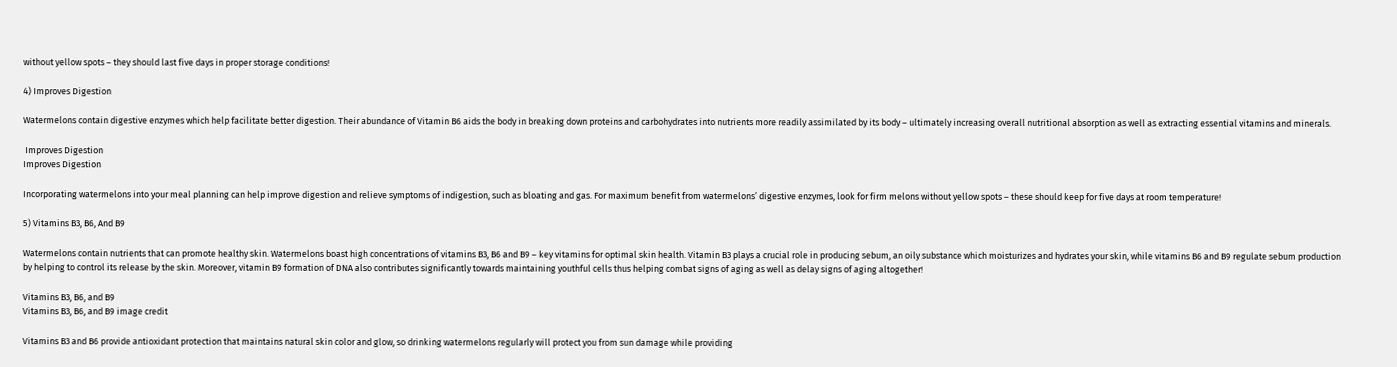without yellow spots – they should last five days in proper storage conditions!

4) Improves Digestion

Watermelons contain digestive enzymes which help facilitate better digestion. Their abundance of Vitamin B6 aids the body in breaking down proteins and carbohydrates into nutrients more readily assimilated by its body – ultimately increasing overall nutritional absorption as well as extracting essential vitamins and minerals.

 Improves Digestion
Improves Digestion

Incorporating watermelons into your meal planning can help improve digestion and relieve symptoms of indigestion, such as bloating and gas. For maximum benefit from watermelons’ digestive enzymes, look for firm melons without yellow spots – these should keep for five days at room temperature!

5) Vitamins B3, B6, And B9

Watermelons contain nutrients that can promote healthy skin. Watermelons boast high concentrations of vitamins B3, B6 and B9 – key vitamins for optimal skin health. Vitamin B3 plays a crucial role in producing sebum, an oily substance which moisturizes and hydrates your skin, while vitamins B6 and B9 regulate sebum production by helping to control its release by the skin. Moreover, vitamin B9 formation of DNA also contributes significantly towards maintaining youthful cells thus helping combat signs of aging as well as delay signs of aging altogether!

Vitamins B3, B6, and B9
Vitamins B3, B6, and B9 image credit

Vitamins B3 and B6 provide antioxidant protection that maintains natural skin color and glow, so drinking watermelons regularly will protect you from sun damage while providing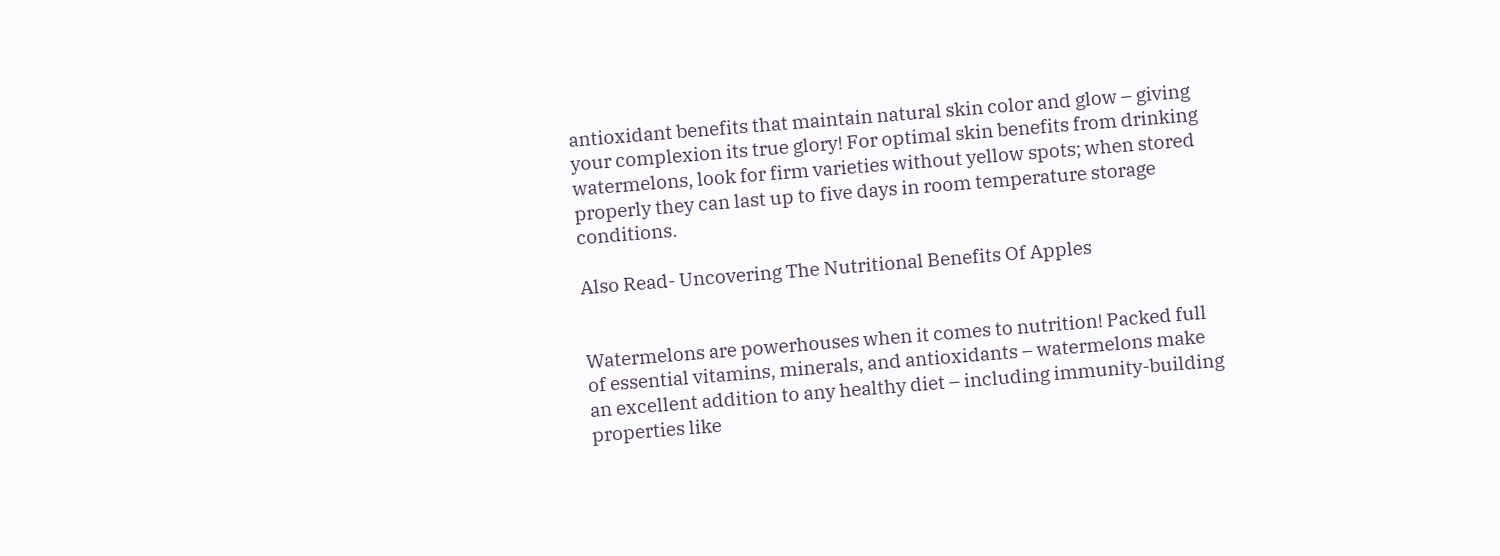antioxidant benefits that maintain natural skin color and glow – giving your complexion its true glory! For optimal skin benefits from drinking watermelons, look for firm varieties without yellow spots; when stored properly they can last up to five days in room temperature storage conditions.

Also Read- Uncovering The Nutritional Benefits Of Apples


Watermelons are powerhouses when it comes to nutrition! Packed full of essential vitamins, minerals, and antioxidants – watermelons make an excellent addition to any healthy diet – including immunity-building properties like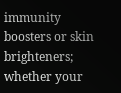immunity boosters or skin brighteners; whether your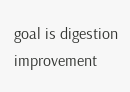goal is digestion improvement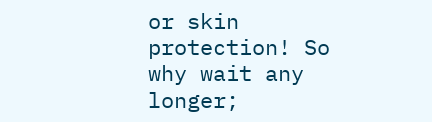or skin protection! So why wait any longer;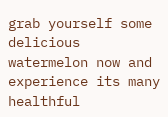grab yourself some delicious watermelon now and experience its many healthful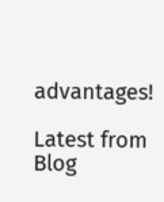advantages!

Latest from Blog